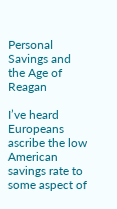Personal Savings and the Age of Reagan

I’ve heard Europeans ascribe the low American savings rate to some aspect of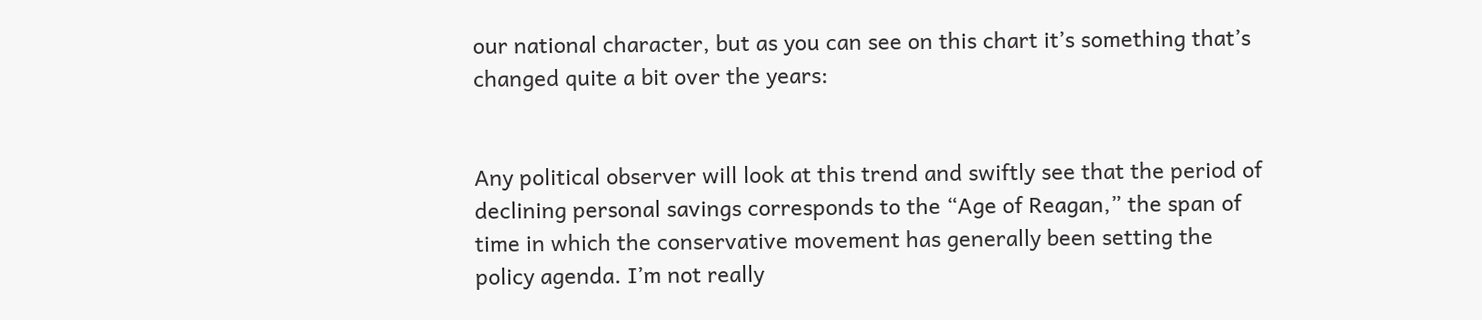our national character, but as you can see on this chart it’s something that’s changed quite a bit over the years:


Any political observer will look at this trend and swiftly see that the period of declining personal savings corresponds to the “Age of Reagan,” the span of time in which the conservative movement has generally been setting the policy agenda. I’m not really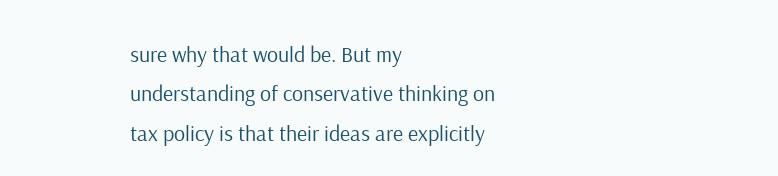sure why that would be. But my understanding of conservative thinking on tax policy is that their ideas are explicitly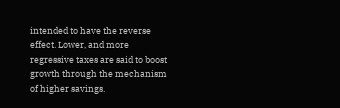intended to have the reverse effect. Lower, and more regressive taxes are said to boost growth through the mechanism of higher savings.